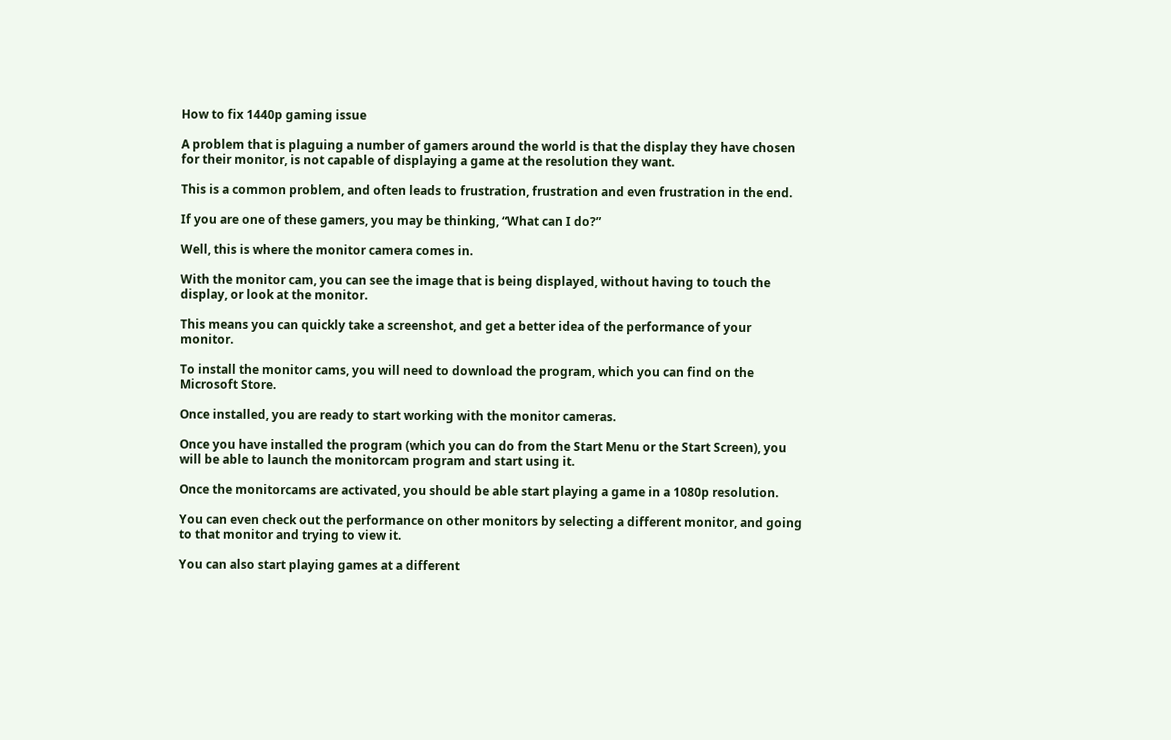How to fix 1440p gaming issue

A problem that is plaguing a number of gamers around the world is that the display they have chosen for their monitor, is not capable of displaying a game at the resolution they want.

This is a common problem, and often leads to frustration, frustration and even frustration in the end.

If you are one of these gamers, you may be thinking, “What can I do?”

Well, this is where the monitor camera comes in.

With the monitor cam, you can see the image that is being displayed, without having to touch the display, or look at the monitor.

This means you can quickly take a screenshot, and get a better idea of the performance of your monitor.

To install the monitor cams, you will need to download the program, which you can find on the Microsoft Store.

Once installed, you are ready to start working with the monitor cameras.

Once you have installed the program (which you can do from the Start Menu or the Start Screen), you will be able to launch the monitorcam program and start using it.

Once the monitorcams are activated, you should be able start playing a game in a 1080p resolution.

You can even check out the performance on other monitors by selecting a different monitor, and going to that monitor and trying to view it.

You can also start playing games at a different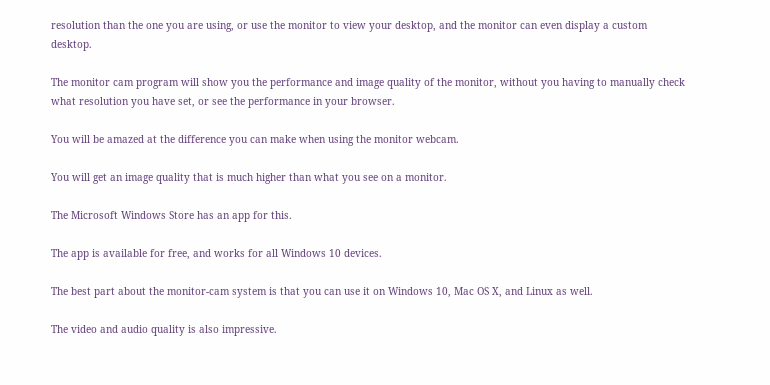resolution than the one you are using, or use the monitor to view your desktop, and the monitor can even display a custom desktop.

The monitor cam program will show you the performance and image quality of the monitor, without you having to manually check what resolution you have set, or see the performance in your browser.

You will be amazed at the difference you can make when using the monitor webcam.

You will get an image quality that is much higher than what you see on a monitor.

The Microsoft Windows Store has an app for this.

The app is available for free, and works for all Windows 10 devices.

The best part about the monitor-cam system is that you can use it on Windows 10, Mac OS X, and Linux as well.

The video and audio quality is also impressive.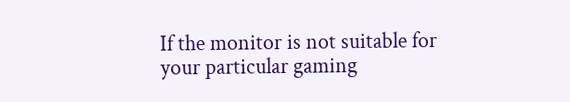If the monitor is not suitable for your particular gaming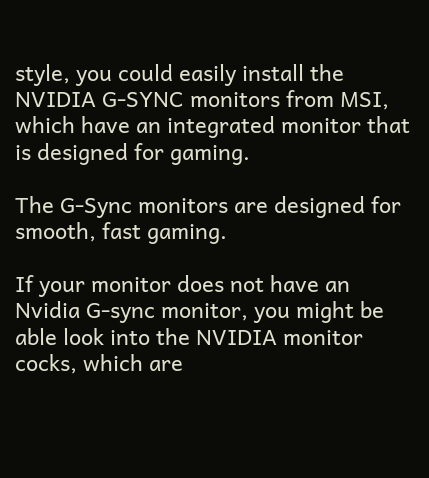style, you could easily install the NVIDIA G-SYNC monitors from MSI, which have an integrated monitor that is designed for gaming.

The G-Sync monitors are designed for smooth, fast gaming.

If your monitor does not have an Nvidia G-sync monitor, you might be able look into the NVIDIA monitor cocks, which are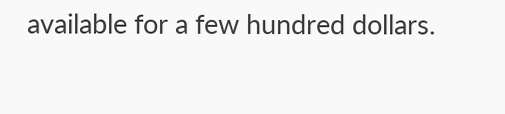available for a few hundred dollars.